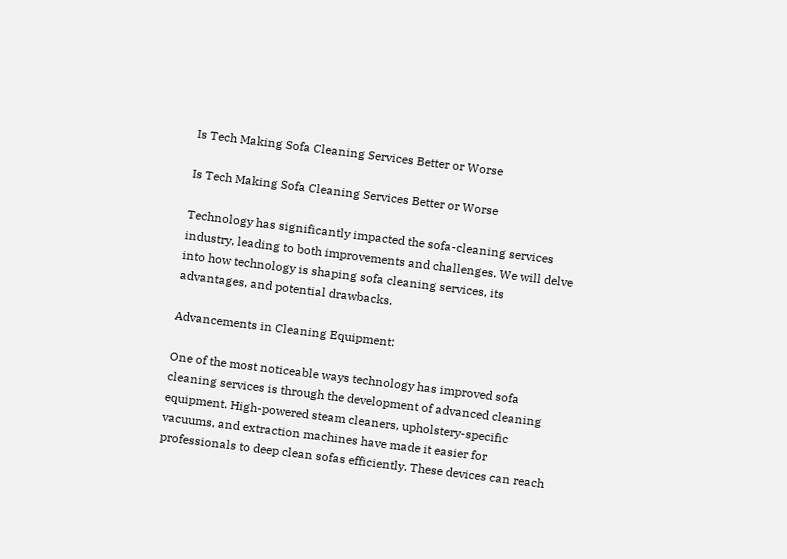Is Tech Making Sofa Cleaning Services Better or Worse

Is Tech Making Sofa Cleaning Services Better or Worse

Technology has significantly impacted the sofa-cleaning services industry, leading to both improvements and challenges. We will delve into how technology is shaping sofa cleaning services, its advantages, and potential drawbacks.

Advancements in Cleaning Equipment:

One of the most noticeable ways technology has improved sofa cleaning services is through the development of advanced cleaning equipment. High-powered steam cleaners, upholstery-specific vacuums, and extraction machines have made it easier for professionals to deep clean sofas efficiently. These devices can reach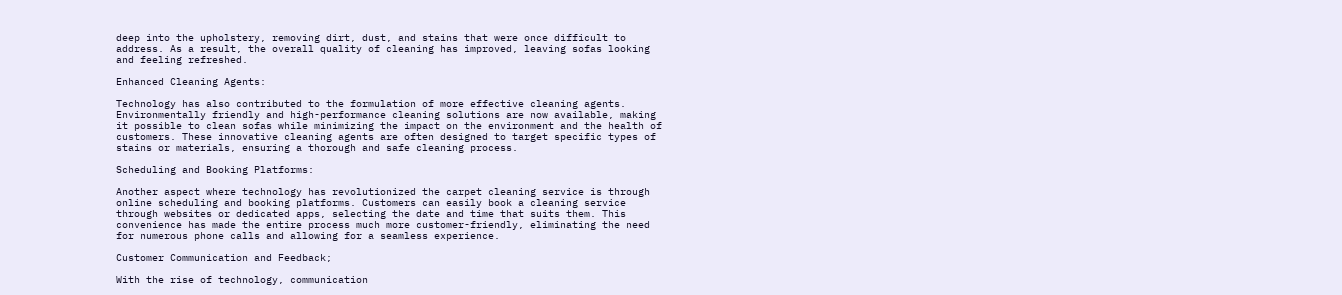deep into the upholstery, removing dirt, dust, and stains that were once difficult to address. As a result, the overall quality of cleaning has improved, leaving sofas looking and feeling refreshed.

Enhanced Cleaning Agents:

Technology has also contributed to the formulation of more effective cleaning agents. Environmentally friendly and high-performance cleaning solutions are now available, making it possible to clean sofas while minimizing the impact on the environment and the health of customers. These innovative cleaning agents are often designed to target specific types of stains or materials, ensuring a thorough and safe cleaning process.

Scheduling and Booking Platforms:

Another aspect where technology has revolutionized the carpet cleaning service is through online scheduling and booking platforms. Customers can easily book a cleaning service through websites or dedicated apps, selecting the date and time that suits them. This convenience has made the entire process much more customer-friendly, eliminating the need for numerous phone calls and allowing for a seamless experience.

Customer Communication and Feedback;

With the rise of technology, communication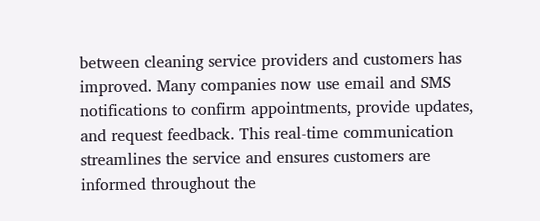between cleaning service providers and customers has improved. Many companies now use email and SMS notifications to confirm appointments, provide updates, and request feedback. This real-time communication streamlines the service and ensures customers are informed throughout the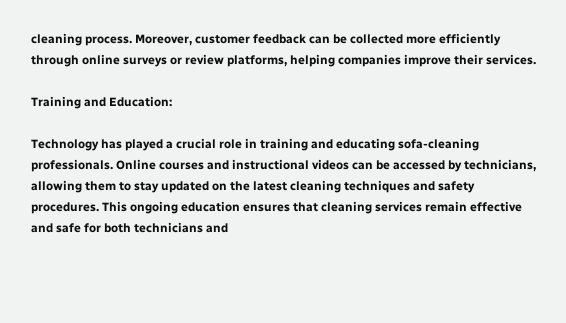cleaning process. Moreover, customer feedback can be collected more efficiently through online surveys or review platforms, helping companies improve their services.

Training and Education:

Technology has played a crucial role in training and educating sofa-cleaning professionals. Online courses and instructional videos can be accessed by technicians, allowing them to stay updated on the latest cleaning techniques and safety procedures. This ongoing education ensures that cleaning services remain effective and safe for both technicians and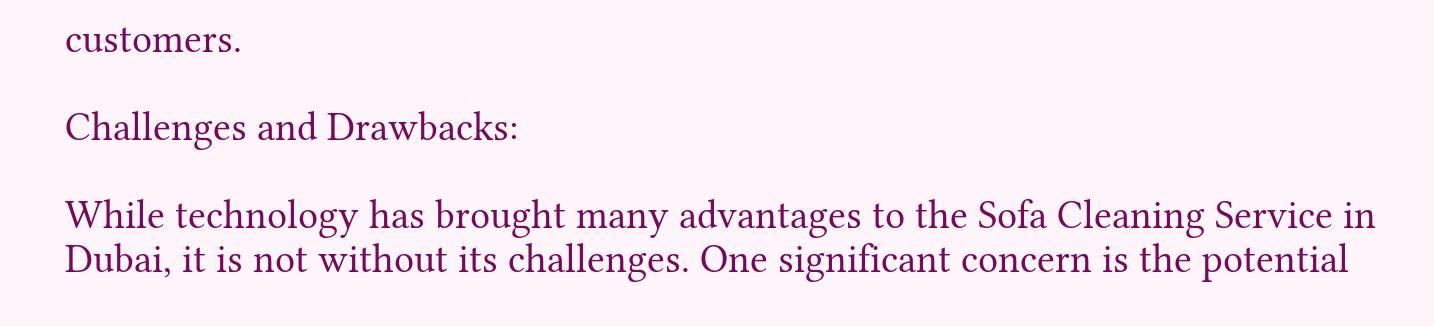customers.

Challenges and Drawbacks:

While technology has brought many advantages to the Sofa Cleaning Service in Dubai, it is not without its challenges. One significant concern is the potential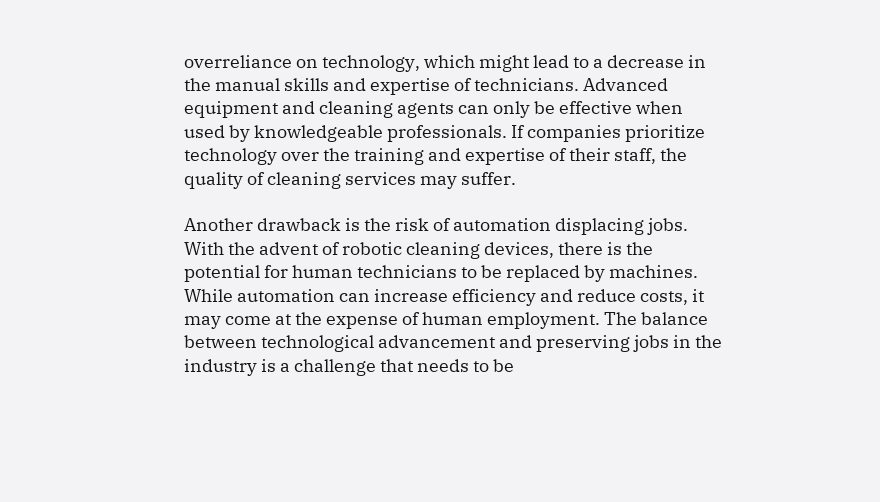overreliance on technology, which might lead to a decrease in the manual skills and expertise of technicians. Advanced equipment and cleaning agents can only be effective when used by knowledgeable professionals. If companies prioritize technology over the training and expertise of their staff, the quality of cleaning services may suffer.

Another drawback is the risk of automation displacing jobs. With the advent of robotic cleaning devices, there is the potential for human technicians to be replaced by machines. While automation can increase efficiency and reduce costs, it may come at the expense of human employment. The balance between technological advancement and preserving jobs in the industry is a challenge that needs to be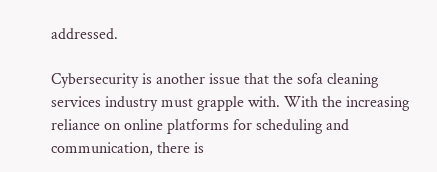addressed.

Cybersecurity is another issue that the sofa cleaning services industry must grapple with. With the increasing reliance on online platforms for scheduling and communication, there is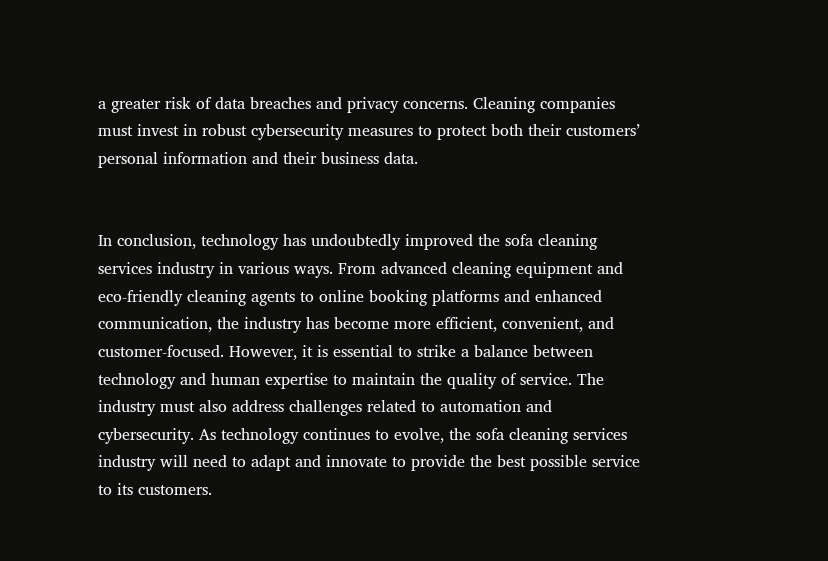a greater risk of data breaches and privacy concerns. Cleaning companies must invest in robust cybersecurity measures to protect both their customers’ personal information and their business data.


In conclusion, technology has undoubtedly improved the sofa cleaning services industry in various ways. From advanced cleaning equipment and eco-friendly cleaning agents to online booking platforms and enhanced communication, the industry has become more efficient, convenient, and customer-focused. However, it is essential to strike a balance between technology and human expertise to maintain the quality of service. The industry must also address challenges related to automation and cybersecurity. As technology continues to evolve, the sofa cleaning services industry will need to adapt and innovate to provide the best possible service to its customers.